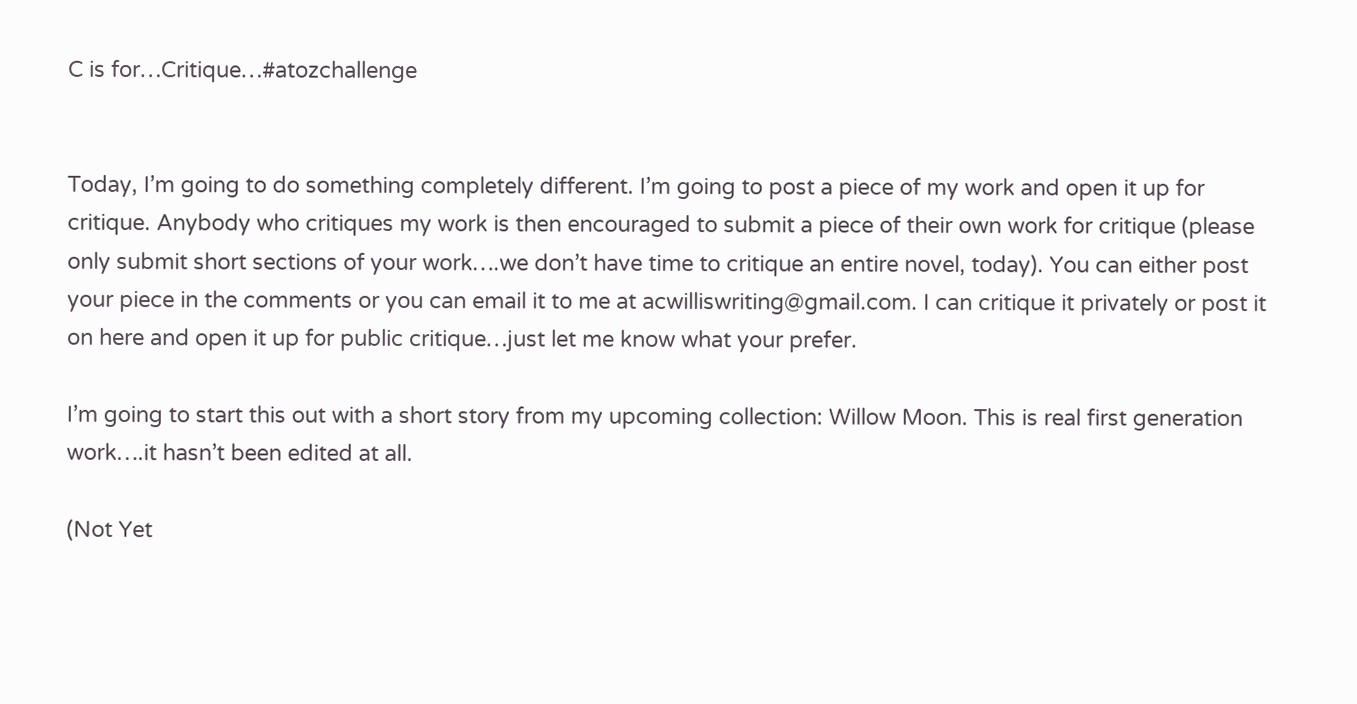C is for…Critique…#atozchallenge


Today, I’m going to do something completely different. I’m going to post a piece of my work and open it up for critique. Anybody who critiques my work is then encouraged to submit a piece of their own work for critique (please only submit short sections of your work….we don’t have time to critique an entire novel, today). You can either post your piece in the comments or you can email it to me at acwilliswriting@gmail.com. I can critique it privately or post it on here and open it up for public critique…just let me know what your prefer.

I’m going to start this out with a short story from my upcoming collection: Willow Moon. This is real first generation work….it hasn’t been edited at all.

(Not Yet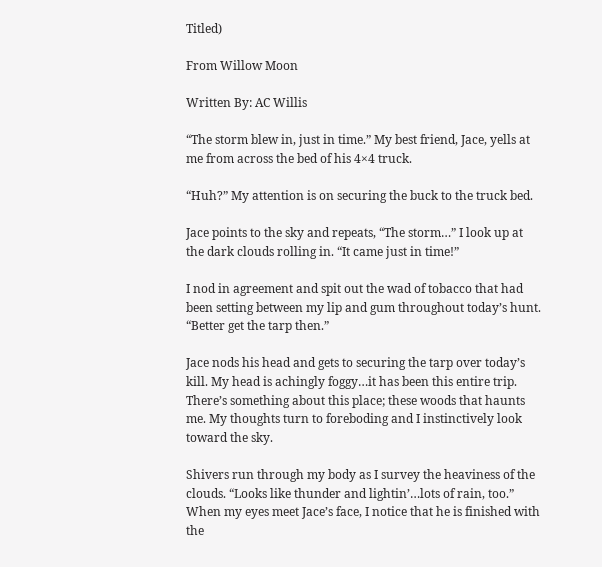Titled)

From Willow Moon

Written By: AC Willis

“The storm blew in, just in time.” My best friend, Jace, yells at me from across the bed of his 4×4 truck.

“Huh?” My attention is on securing the buck to the truck bed.

Jace points to the sky and repeats, “The storm…” I look up at the dark clouds rolling in. “It came just in time!”

I nod in agreement and spit out the wad of tobacco that had been setting between my lip and gum throughout today’s hunt. “Better get the tarp then.”

Jace nods his head and gets to securing the tarp over today’s kill. My head is achingly foggy…it has been this entire trip. There’s something about this place; these woods that haunts me. My thoughts turn to foreboding and I instinctively look toward the sky.

Shivers run through my body as I survey the heaviness of the clouds. “Looks like thunder and lightin’…lots of rain, too.” When my eyes meet Jace’s face, I notice that he is finished with the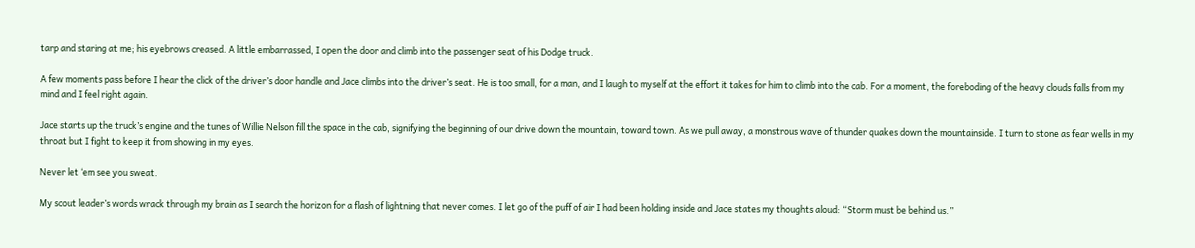tarp and staring at me; his eyebrows creased. A little embarrassed, I open the door and climb into the passenger seat of his Dodge truck.

A few moments pass before I hear the click of the driver’s door handle and Jace climbs into the driver’s seat. He is too small, for a man, and I laugh to myself at the effort it takes for him to climb into the cab. For a moment, the foreboding of the heavy clouds falls from my mind and I feel right again.

Jace starts up the truck’s engine and the tunes of Willie Nelson fill the space in the cab, signifying the beginning of our drive down the mountain, toward town. As we pull away, a monstrous wave of thunder quakes down the mountainside. I turn to stone as fear wells in my throat but I fight to keep it from showing in my eyes.

Never let ‘em see you sweat.

My scout leader’s words wrack through my brain as I search the horizon for a flash of lightning that never comes. I let go of the puff of air I had been holding inside and Jace states my thoughts aloud: “Storm must be behind us.”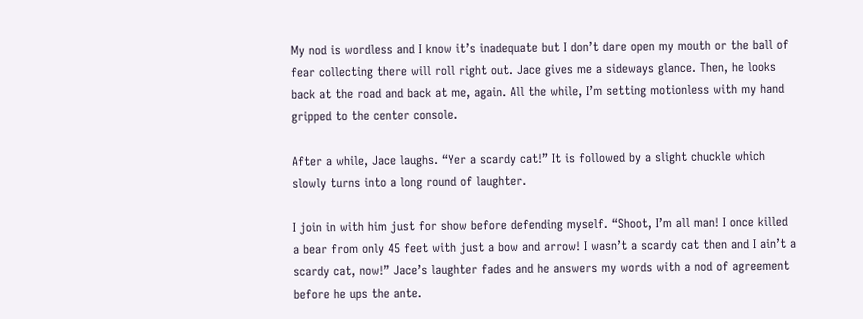My nod is wordless and I know it’s inadequate but I don’t dare open my mouth or the ball of fear collecting there will roll right out. Jace gives me a sideways glance. Then, he looks back at the road and back at me, again. All the while, I’m setting motionless with my hand gripped to the center console.

After a while, Jace laughs. “Yer a scardy cat!” It is followed by a slight chuckle which slowly turns into a long round of laughter.

I join in with him just for show before defending myself. “Shoot, I’m all man! I once killed a bear from only 45 feet with just a bow and arrow! I wasn’t a scardy cat then and I ain’t a scardy cat, now!” Jace’s laughter fades and he answers my words with a nod of agreement before he ups the ante.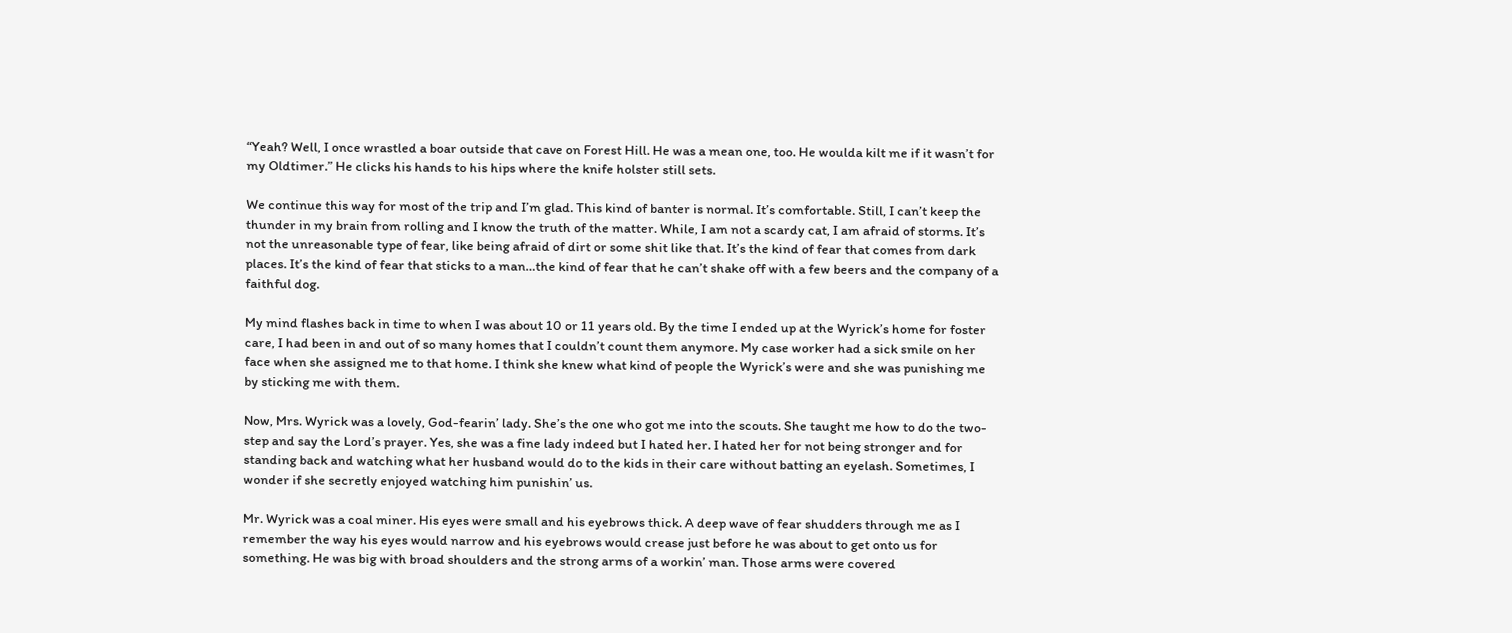“Yeah? Well, I once wrastled a boar outside that cave on Forest Hill. He was a mean one, too. He woulda kilt me if it wasn’t for my Oldtimer.” He clicks his hands to his hips where the knife holster still sets.

We continue this way for most of the trip and I’m glad. This kind of banter is normal. It’s comfortable. Still, I can’t keep the thunder in my brain from rolling and I know the truth of the matter. While, I am not a scardy cat, I am afraid of storms. It’s not the unreasonable type of fear, like being afraid of dirt or some shit like that. It’s the kind of fear that comes from dark places. It’s the kind of fear that sticks to a man…the kind of fear that he can’t shake off with a few beers and the company of a faithful dog.

My mind flashes back in time to when I was about 10 or 11 years old. By the time I ended up at the Wyrick’s home for foster care, I had been in and out of so many homes that I couldn’t count them anymore. My case worker had a sick smile on her face when she assigned me to that home. I think she knew what kind of people the Wyrick’s were and she was punishing me by sticking me with them.

Now, Mrs. Wyrick was a lovely, God-fearin’ lady. She’s the one who got me into the scouts. She taught me how to do the two-step and say the Lord’s prayer. Yes, she was a fine lady indeed but I hated her. I hated her for not being stronger and for standing back and watching what her husband would do to the kids in their care without batting an eyelash. Sometimes, I wonder if she secretly enjoyed watching him punishin’ us.

Mr. Wyrick was a coal miner. His eyes were small and his eyebrows thick. A deep wave of fear shudders through me as I remember the way his eyes would narrow and his eyebrows would crease just before he was about to get onto us for something. He was big with broad shoulders and the strong arms of a workin’ man. Those arms were covered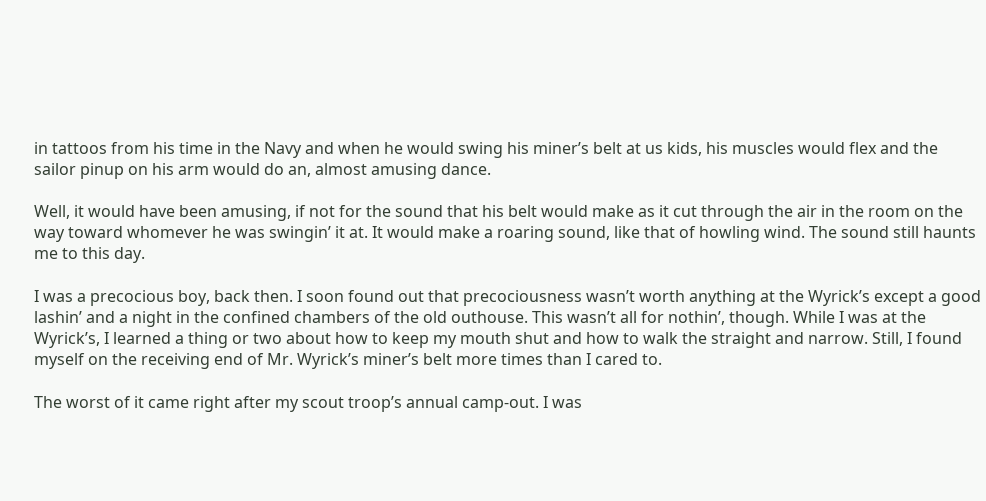in tattoos from his time in the Navy and when he would swing his miner’s belt at us kids, his muscles would flex and the sailor pinup on his arm would do an, almost amusing dance.

Well, it would have been amusing, if not for the sound that his belt would make as it cut through the air in the room on the way toward whomever he was swingin’ it at. It would make a roaring sound, like that of howling wind. The sound still haunts me to this day.

I was a precocious boy, back then. I soon found out that precociousness wasn’t worth anything at the Wyrick’s except a good lashin’ and a night in the confined chambers of the old outhouse. This wasn’t all for nothin’, though. While I was at the Wyrick’s, I learned a thing or two about how to keep my mouth shut and how to walk the straight and narrow. Still, I found myself on the receiving end of Mr. Wyrick’s miner’s belt more times than I cared to.

The worst of it came right after my scout troop’s annual camp-out. I was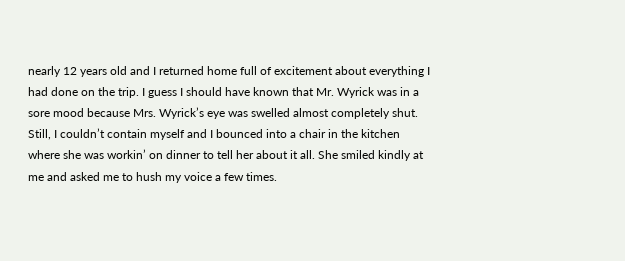nearly 12 years old and I returned home full of excitement about everything I had done on the trip. I guess I should have known that Mr. Wyrick was in a sore mood because Mrs. Wyrick’s eye was swelled almost completely shut. Still, I couldn’t contain myself and I bounced into a chair in the kitchen where she was workin’ on dinner to tell her about it all. She smiled kindly at me and asked me to hush my voice a few times.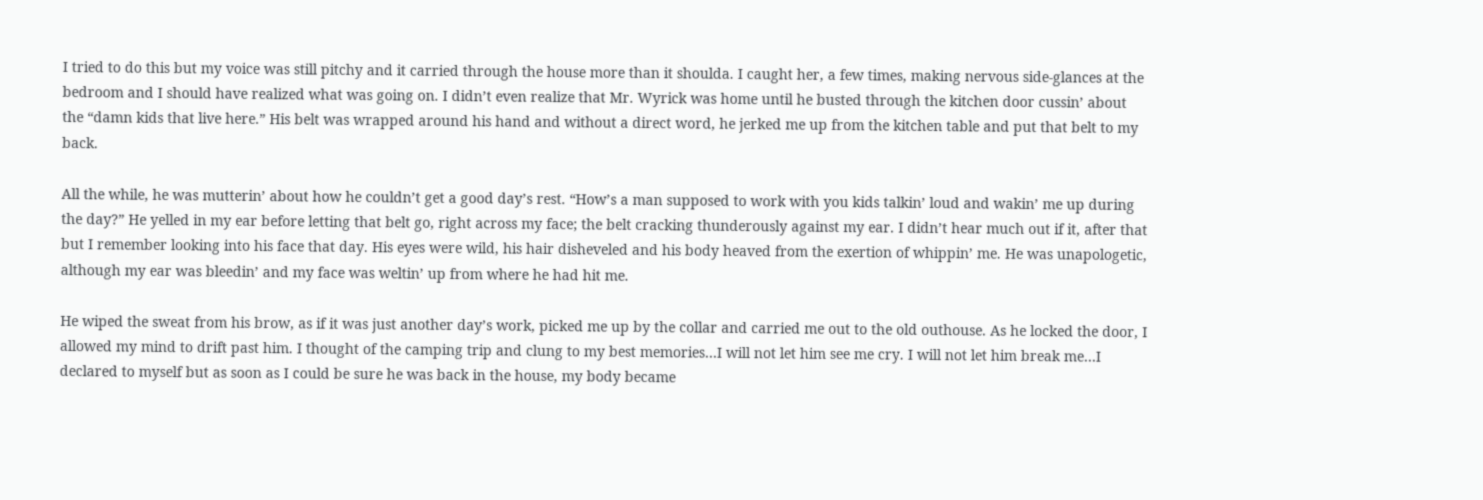I tried to do this but my voice was still pitchy and it carried through the house more than it shoulda. I caught her, a few times, making nervous side-glances at the bedroom and I should have realized what was going on. I didn’t even realize that Mr. Wyrick was home until he busted through the kitchen door cussin’ about the “damn kids that live here.” His belt was wrapped around his hand and without a direct word, he jerked me up from the kitchen table and put that belt to my back.

All the while, he was mutterin’ about how he couldn’t get a good day’s rest. “How’s a man supposed to work with you kids talkin’ loud and wakin’ me up during the day?” He yelled in my ear before letting that belt go, right across my face; the belt cracking thunderously against my ear. I didn’t hear much out if it, after that but I remember looking into his face that day. His eyes were wild, his hair disheveled and his body heaved from the exertion of whippin’ me. He was unapologetic, although my ear was bleedin’ and my face was weltin’ up from where he had hit me.

He wiped the sweat from his brow, as if it was just another day’s work, picked me up by the collar and carried me out to the old outhouse. As he locked the door, I allowed my mind to drift past him. I thought of the camping trip and clung to my best memories…I will not let him see me cry. I will not let him break me…I declared to myself but as soon as I could be sure he was back in the house, my body became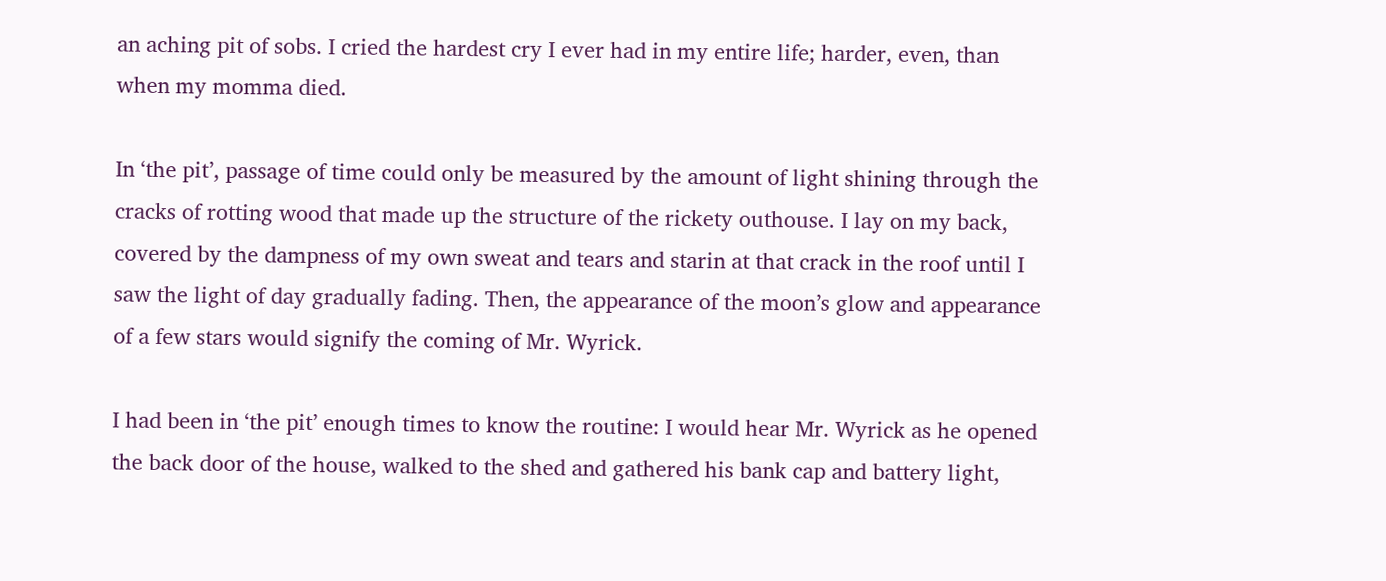an aching pit of sobs. I cried the hardest cry I ever had in my entire life; harder, even, than when my momma died.

In ‘the pit’, passage of time could only be measured by the amount of light shining through the cracks of rotting wood that made up the structure of the rickety outhouse. I lay on my back, covered by the dampness of my own sweat and tears and starin at that crack in the roof until I saw the light of day gradually fading. Then, the appearance of the moon’s glow and appearance of a few stars would signify the coming of Mr. Wyrick.

I had been in ‘the pit’ enough times to know the routine: I would hear Mr. Wyrick as he opened the back door of the house, walked to the shed and gathered his bank cap and battery light,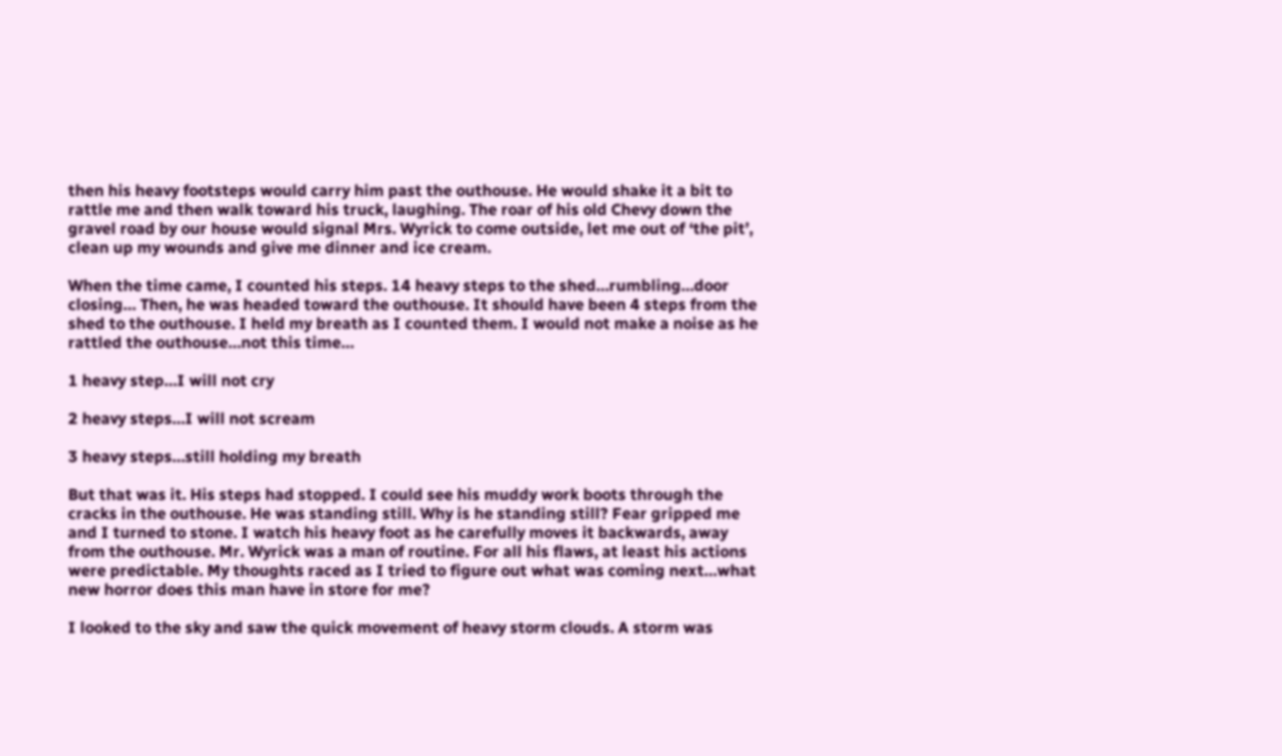then his heavy footsteps would carry him past the outhouse. He would shake it a bit to rattle me and then walk toward his truck, laughing. The roar of his old Chevy down the gravel road by our house would signal Mrs. Wyrick to come outside, let me out of ‘the pit’, clean up my wounds and give me dinner and ice cream.

When the time came, I counted his steps. 14 heavy steps to the shed…rumbling…door closing… Then, he was headed toward the outhouse. It should have been 4 steps from the shed to the outhouse. I held my breath as I counted them. I would not make a noise as he rattled the outhouse…not this time…

1 heavy step…I will not cry

2 heavy steps…I will not scream

3 heavy steps…still holding my breath

But that was it. His steps had stopped. I could see his muddy work boots through the cracks in the outhouse. He was standing still. Why is he standing still? Fear gripped me and I turned to stone. I watch his heavy foot as he carefully moves it backwards, away from the outhouse. Mr. Wyrick was a man of routine. For all his flaws, at least his actions were predictable. My thoughts raced as I tried to figure out what was coming next…what new horror does this man have in store for me?

I looked to the sky and saw the quick movement of heavy storm clouds. A storm was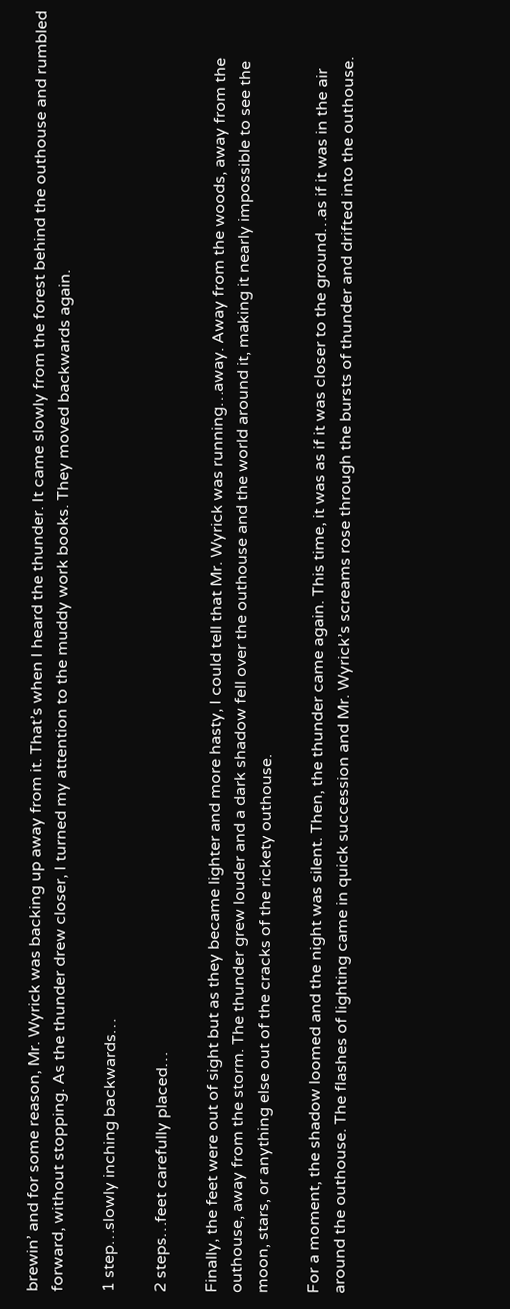brewin’ and for some reason, Mr. Wyrick was backing up away from it. That’s when I heard the thunder. It came slowly from the forest behind the outhouse and rumbled forward, without stopping. As the thunder drew closer, I turned my attention to the muddy work books. They moved backwards again.

1 step…slowly inching backwards…

2 steps…feet carefully placed…

Finally, the feet were out of sight but as they became lighter and more hasty, I could tell that Mr. Wyrick was running…away. Away from the woods, away from the outhouse, away from the storm. The thunder grew louder and a dark shadow fell over the outhouse and the world around it, making it nearly impossible to see the moon, stars, or anything else out of the cracks of the rickety outhouse.

For a moment, the shadow loomed and the night was silent. Then, the thunder came again. This time, it was as if it was closer to the ground…as if it was in the air around the outhouse. The flashes of lighting came in quick succession and Mr. Wyrick’s screams rose through the bursts of thunder and drifted into the outhouse.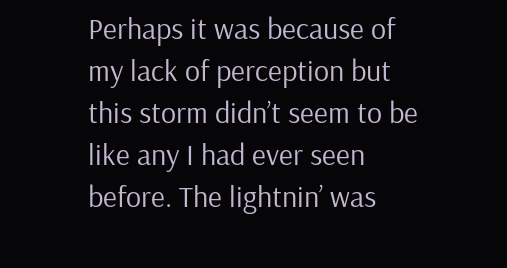Perhaps it was because of my lack of perception but this storm didn’t seem to be like any I had ever seen before. The lightnin’ was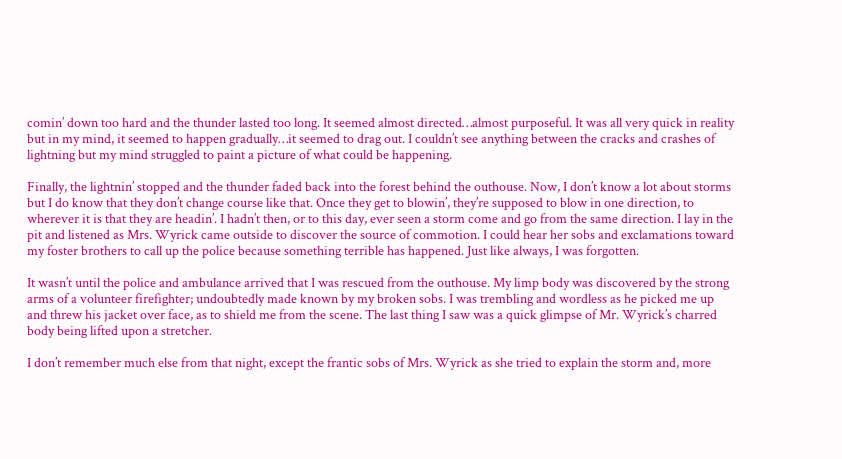comin’ down too hard and the thunder lasted too long. It seemed almost directed…almost purposeful. It was all very quick in reality but in my mind, it seemed to happen gradually…it seemed to drag out. I couldn’t see anything between the cracks and crashes of lightning but my mind struggled to paint a picture of what could be happening.

Finally, the lightnin’ stopped and the thunder faded back into the forest behind the outhouse. Now, I don’t know a lot about storms but I do know that they don’t change course like that. Once they get to blowin’, they’re supposed to blow in one direction, to wherever it is that they are headin’. I hadn’t then, or to this day, ever seen a storm come and go from the same direction. I lay in the pit and listened as Mrs. Wyrick came outside to discover the source of commotion. I could hear her sobs and exclamations toward my foster brothers to call up the police because something terrible has happened. Just like always, I was forgotten.

It wasn’t until the police and ambulance arrived that I was rescued from the outhouse. My limp body was discovered by the strong arms of a volunteer firefighter; undoubtedly made known by my broken sobs. I was trembling and wordless as he picked me up and threw his jacket over face, as to shield me from the scene. The last thing I saw was a quick glimpse of Mr. Wyrick’s charred body being lifted upon a stretcher.

I don’t remember much else from that night, except the frantic sobs of Mrs. Wyrick as she tried to explain the storm and, more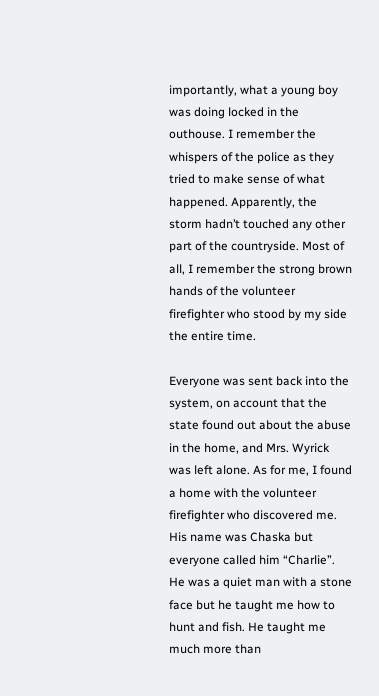importantly, what a young boy was doing locked in the outhouse. I remember the whispers of the police as they tried to make sense of what happened. Apparently, the storm hadn’t touched any other part of the countryside. Most of all, I remember the strong brown hands of the volunteer firefighter who stood by my side the entire time.

Everyone was sent back into the system, on account that the state found out about the abuse in the home, and Mrs. Wyrick was left alone. As for me, I found a home with the volunteer firefighter who discovered me. His name was Chaska but everyone called him “Charlie”. He was a quiet man with a stone face but he taught me how to hunt and fish. He taught me much more than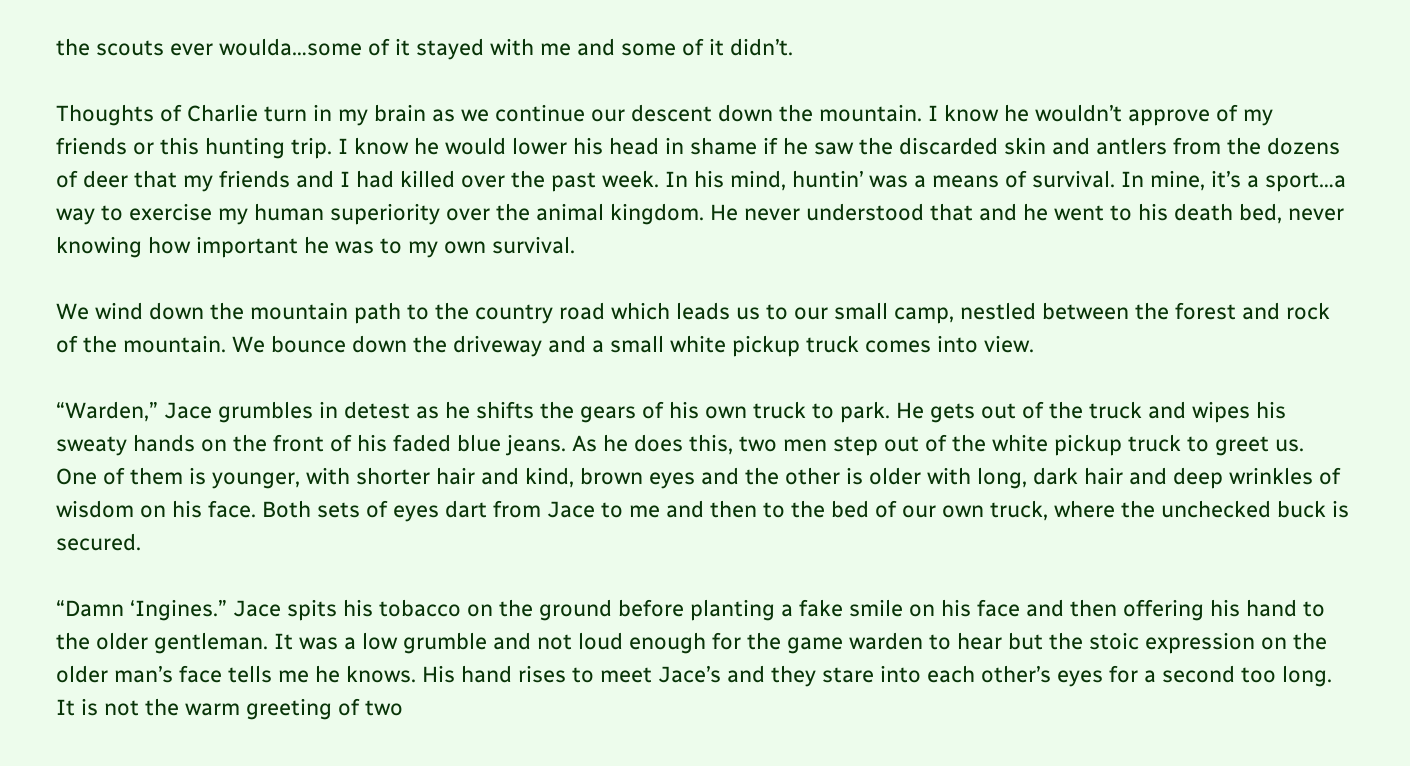the scouts ever woulda…some of it stayed with me and some of it didn’t.

Thoughts of Charlie turn in my brain as we continue our descent down the mountain. I know he wouldn’t approve of my friends or this hunting trip. I know he would lower his head in shame if he saw the discarded skin and antlers from the dozens of deer that my friends and I had killed over the past week. In his mind, huntin’ was a means of survival. In mine, it’s a sport…a way to exercise my human superiority over the animal kingdom. He never understood that and he went to his death bed, never knowing how important he was to my own survival.

We wind down the mountain path to the country road which leads us to our small camp, nestled between the forest and rock of the mountain. We bounce down the driveway and a small white pickup truck comes into view.

“Warden,” Jace grumbles in detest as he shifts the gears of his own truck to park. He gets out of the truck and wipes his sweaty hands on the front of his faded blue jeans. As he does this, two men step out of the white pickup truck to greet us. One of them is younger, with shorter hair and kind, brown eyes and the other is older with long, dark hair and deep wrinkles of wisdom on his face. Both sets of eyes dart from Jace to me and then to the bed of our own truck, where the unchecked buck is secured.

“Damn ‘Ingines.” Jace spits his tobacco on the ground before planting a fake smile on his face and then offering his hand to the older gentleman. It was a low grumble and not loud enough for the game warden to hear but the stoic expression on the older man’s face tells me he knows. His hand rises to meet Jace’s and they stare into each other’s eyes for a second too long. It is not the warm greeting of two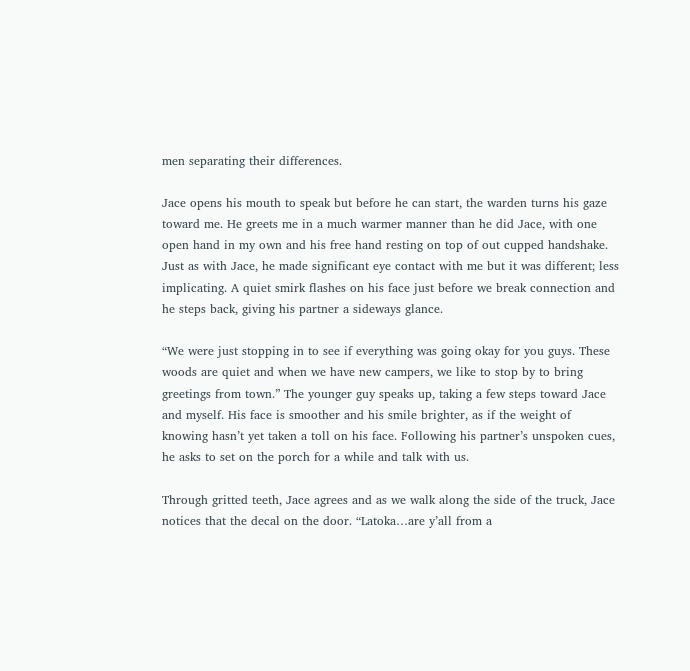men separating their differences.

Jace opens his mouth to speak but before he can start, the warden turns his gaze toward me. He greets me in a much warmer manner than he did Jace, with one open hand in my own and his free hand resting on top of out cupped handshake. Just as with Jace, he made significant eye contact with me but it was different; less implicating. A quiet smirk flashes on his face just before we break connection and he steps back, giving his partner a sideways glance.

“We were just stopping in to see if everything was going okay for you guys. These woods are quiet and when we have new campers, we like to stop by to bring greetings from town.” The younger guy speaks up, taking a few steps toward Jace and myself. His face is smoother and his smile brighter, as if the weight of knowing hasn’t yet taken a toll on his face. Following his partner’s unspoken cues, he asks to set on the porch for a while and talk with us.

Through gritted teeth, Jace agrees and as we walk along the side of the truck, Jace notices that the decal on the door. “Latoka…are y’all from a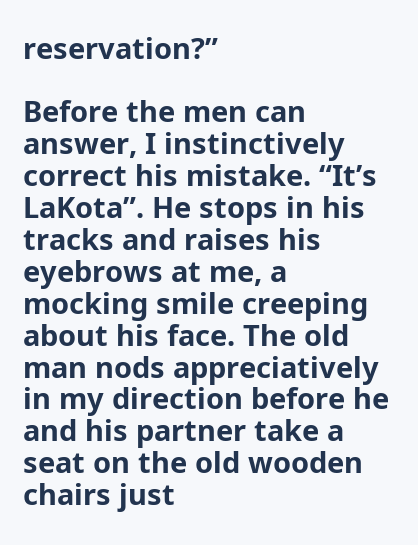reservation?”

Before the men can answer, I instinctively correct his mistake. “It’s LaKota”. He stops in his tracks and raises his eyebrows at me, a mocking smile creeping about his face. The old man nods appreciatively in my direction before he and his partner take a seat on the old wooden chairs just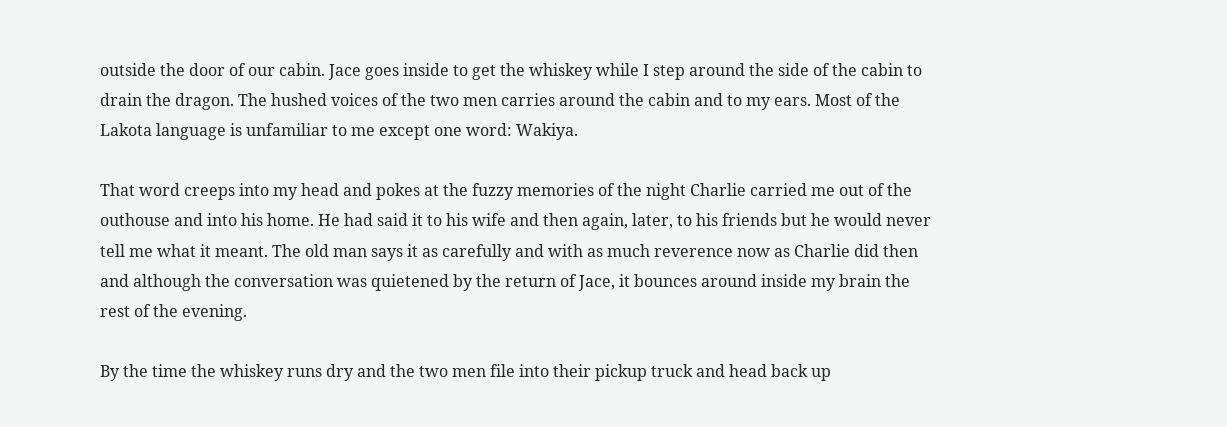outside the door of our cabin. Jace goes inside to get the whiskey while I step around the side of the cabin to drain the dragon. The hushed voices of the two men carries around the cabin and to my ears. Most of the Lakota language is unfamiliar to me except one word: Wakiya.

That word creeps into my head and pokes at the fuzzy memories of the night Charlie carried me out of the outhouse and into his home. He had said it to his wife and then again, later, to his friends but he would never tell me what it meant. The old man says it as carefully and with as much reverence now as Charlie did then and although the conversation was quietened by the return of Jace, it bounces around inside my brain the rest of the evening.

By the time the whiskey runs dry and the two men file into their pickup truck and head back up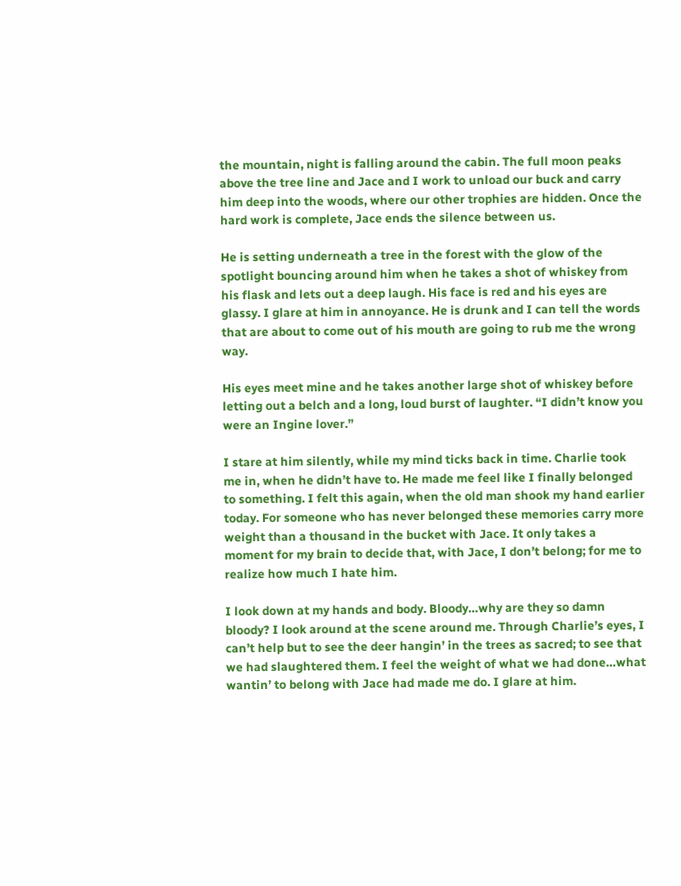the mountain, night is falling around the cabin. The full moon peaks above the tree line and Jace and I work to unload our buck and carry him deep into the woods, where our other trophies are hidden. Once the hard work is complete, Jace ends the silence between us.

He is setting underneath a tree in the forest with the glow of the spotlight bouncing around him when he takes a shot of whiskey from his flask and lets out a deep laugh. His face is red and his eyes are glassy. I glare at him in annoyance. He is drunk and I can tell the words that are about to come out of his mouth are going to rub me the wrong way.

His eyes meet mine and he takes another large shot of whiskey before letting out a belch and a long, loud burst of laughter. “I didn’t know you were an Ingine lover.”

I stare at him silently, while my mind ticks back in time. Charlie took me in, when he didn’t have to. He made me feel like I finally belonged to something. I felt this again, when the old man shook my hand earlier today. For someone who has never belonged these memories carry more weight than a thousand in the bucket with Jace. It only takes a moment for my brain to decide that, with Jace, I don’t belong; for me to realize how much I hate him.

I look down at my hands and body. Bloody…why are they so damn bloody? I look around at the scene around me. Through Charlie’s eyes, I can’t help but to see the deer hangin’ in the trees as sacred; to see that we had slaughtered them. I feel the weight of what we had done…what wantin’ to belong with Jace had made me do. I glare at him.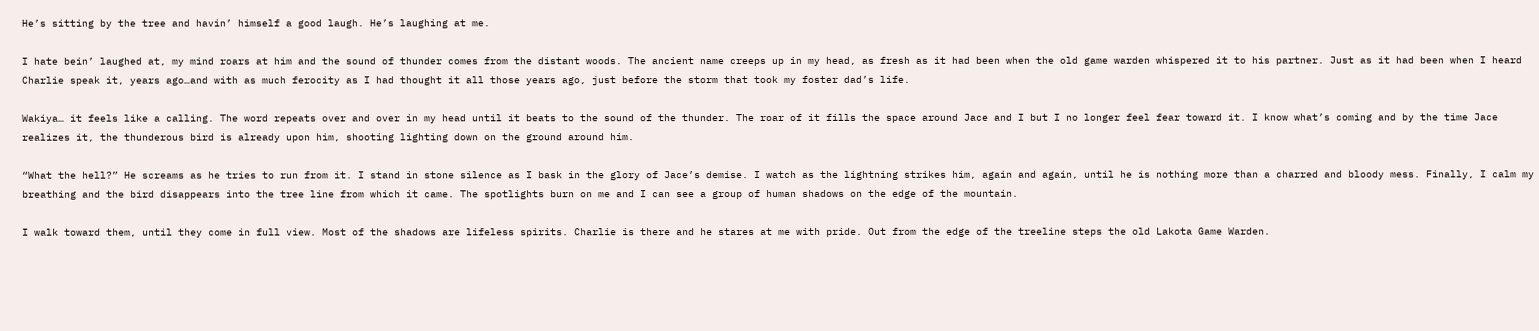He’s sitting by the tree and havin’ himself a good laugh. He’s laughing at me.

I hate bein’ laughed at, my mind roars at him and the sound of thunder comes from the distant woods. The ancient name creeps up in my head, as fresh as it had been when the old game warden whispered it to his partner. Just as it had been when I heard Charlie speak it, years ago…and with as much ferocity as I had thought it all those years ago, just before the storm that took my foster dad’s life.

Wakiya… it feels like a calling. The word repeats over and over in my head until it beats to the sound of the thunder. The roar of it fills the space around Jace and I but I no longer feel fear toward it. I know what’s coming and by the time Jace realizes it, the thunderous bird is already upon him, shooting lighting down on the ground around him.

“What the hell?” He screams as he tries to run from it. I stand in stone silence as I bask in the glory of Jace’s demise. I watch as the lightning strikes him, again and again, until he is nothing more than a charred and bloody mess. Finally, I calm my breathing and the bird disappears into the tree line from which it came. The spotlights burn on me and I can see a group of human shadows on the edge of the mountain.

I walk toward them, until they come in full view. Most of the shadows are lifeless spirits. Charlie is there and he stares at me with pride. Out from the edge of the treeline steps the old Lakota Game Warden.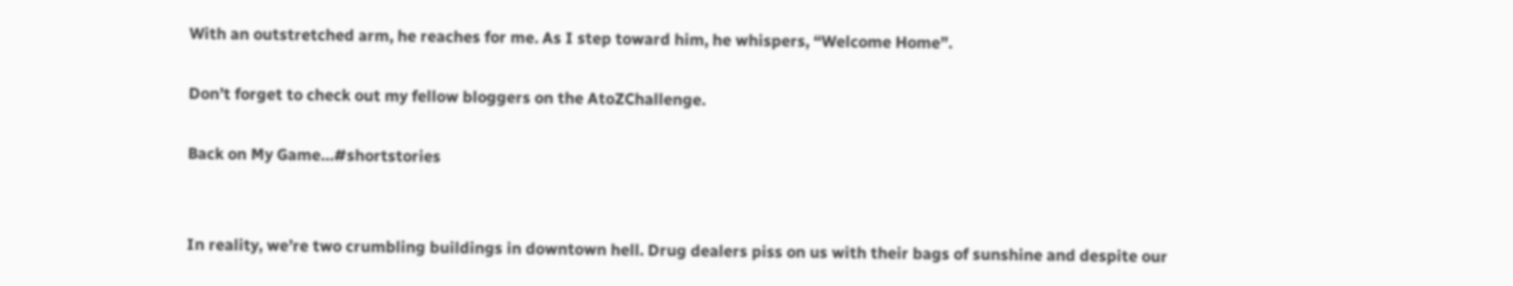With an outstretched arm, he reaches for me. As I step toward him, he whispers, “Welcome Home”.

Don’t forget to check out my fellow bloggers on the AtoZChallenge.

Back on My Game…#shortstories


In reality, we’re two crumbling buildings in downtown hell. Drug dealers piss on us with their bags of sunshine and despite our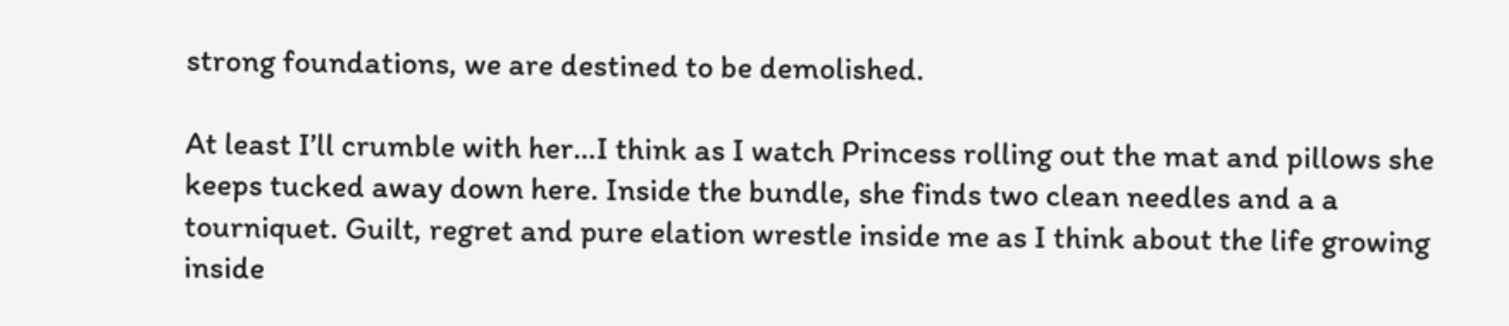strong foundations, we are destined to be demolished.

At least I’ll crumble with her…I think as I watch Princess rolling out the mat and pillows she keeps tucked away down here. Inside the bundle, she finds two clean needles and a a tourniquet. Guilt, regret and pure elation wrestle inside me as I think about the life growing inside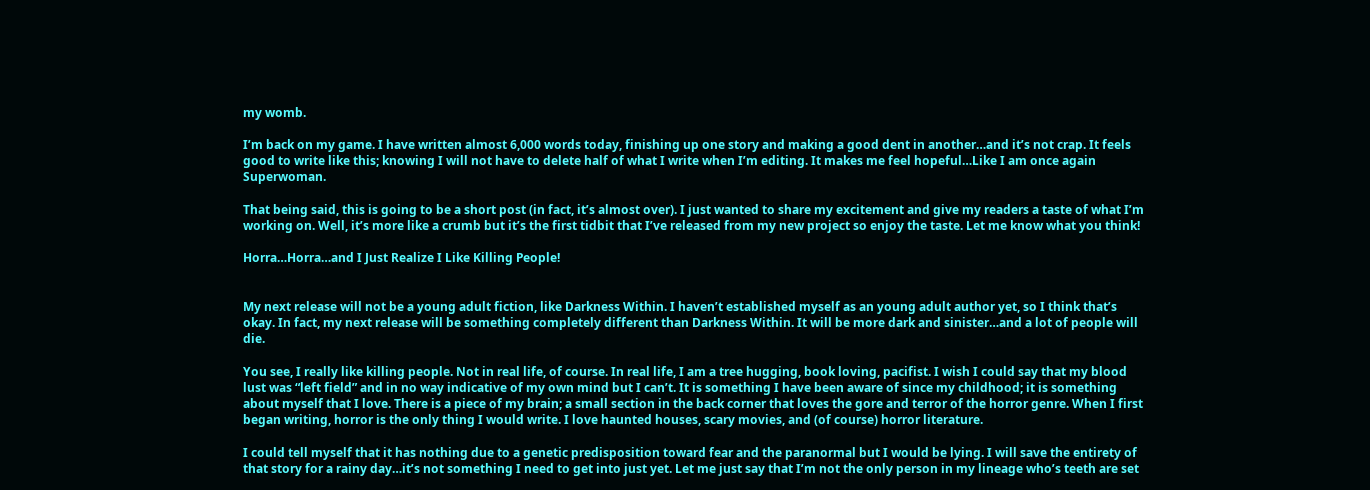my womb.

I’m back on my game. I have written almost 6,000 words today, finishing up one story and making a good dent in another…and it’s not crap. It feels good to write like this; knowing I will not have to delete half of what I write when I’m editing. It makes me feel hopeful…Like I am once again Superwoman.

That being said, this is going to be a short post (in fact, it’s almost over). I just wanted to share my excitement and give my readers a taste of what I’m working on. Well, it’s more like a crumb but it’s the first tidbit that I’ve released from my new project so enjoy the taste. Let me know what you think!

Horra…Horra…and I Just Realize I Like Killing People!


My next release will not be a young adult fiction, like Darkness Within. I haven’t established myself as an young adult author yet, so I think that’s okay. In fact, my next release will be something completely different than Darkness Within. It will be more dark and sinister…and a lot of people will die.

You see, I really like killing people. Not in real life, of course. In real life, I am a tree hugging, book loving, pacifist. I wish I could say that my blood lust was “left field” and in no way indicative of my own mind but I can’t. It is something I have been aware of since my childhood; it is something about myself that I love. There is a piece of my brain; a small section in the back corner that loves the gore and terror of the horror genre. When I first began writing, horror is the only thing I would write. I love haunted houses, scary movies, and (of course) horror literature.

I could tell myself that it has nothing due to a genetic predisposition toward fear and the paranormal but I would be lying. I will save the entirety of that story for a rainy day…it’s not something I need to get into just yet. Let me just say that I’m not the only person in my lineage who’s teeth are set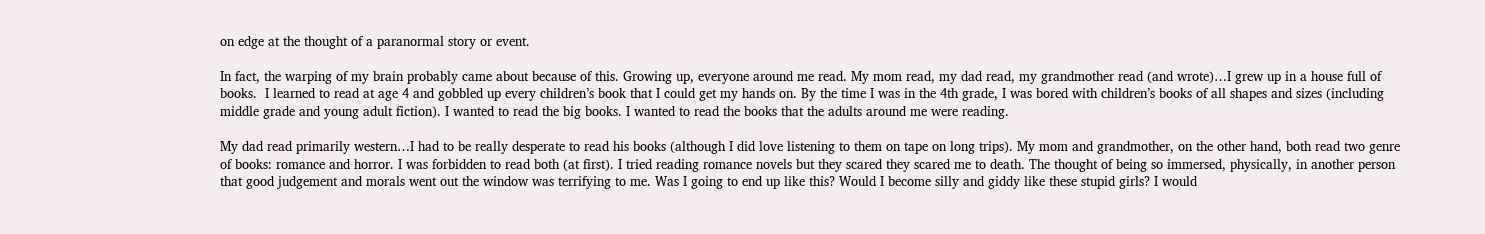on edge at the thought of a paranormal story or event.

In fact, the warping of my brain probably came about because of this. Growing up, everyone around me read. My mom read, my dad read, my grandmother read (and wrote)…I grew up in a house full of books.  I learned to read at age 4 and gobbled up every children’s book that I could get my hands on. By the time I was in the 4th grade, I was bored with children’s books of all shapes and sizes (including middle grade and young adult fiction). I wanted to read the big books. I wanted to read the books that the adults around me were reading.

My dad read primarily western…I had to be really desperate to read his books (although I did love listening to them on tape on long trips). My mom and grandmother, on the other hand, both read two genre of books: romance and horror. I was forbidden to read both (at first). I tried reading romance novels but they scared they scared me to death. The thought of being so immersed, physically, in another person that good judgement and morals went out the window was terrifying to me. Was I going to end up like this? Would I become silly and giddy like these stupid girls? I would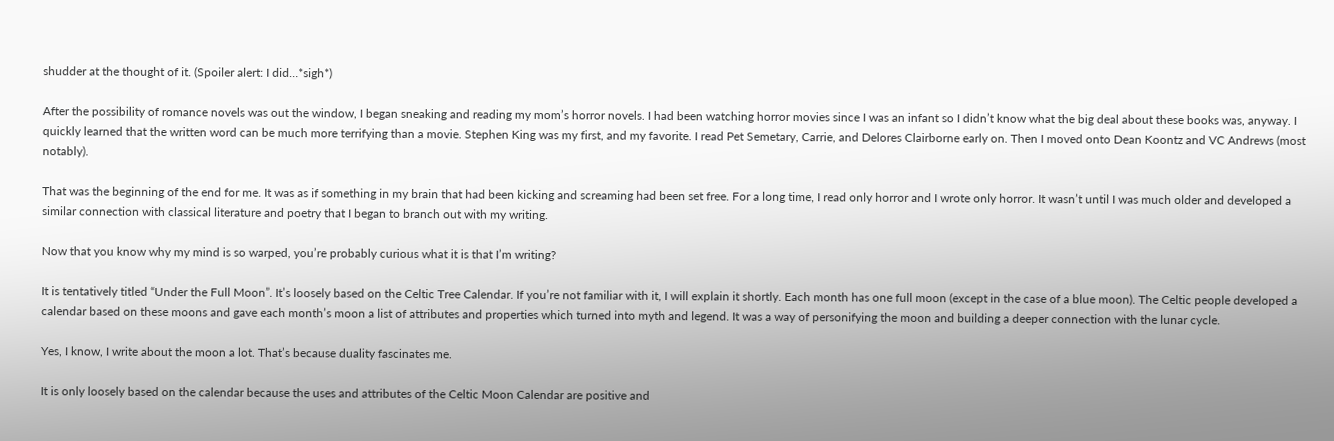shudder at the thought of it. (Spoiler alert: I did…*sigh*)

After the possibility of romance novels was out the window, I began sneaking and reading my mom’s horror novels. I had been watching horror movies since I was an infant so I didn’t know what the big deal about these books was, anyway. I quickly learned that the written word can be much more terrifying than a movie. Stephen King was my first, and my favorite. I read Pet Semetary, Carrie, and Delores Clairborne early on. Then I moved onto Dean Koontz and VC Andrews (most notably).

That was the beginning of the end for me. It was as if something in my brain that had been kicking and screaming had been set free. For a long time, I read only horror and I wrote only horror. It wasn’t until I was much older and developed a similar connection with classical literature and poetry that I began to branch out with my writing.

Now that you know why my mind is so warped, you’re probably curious what it is that I’m writing?

It is tentatively titled “Under the Full Moon”. It’s loosely based on the Celtic Tree Calendar. If you’re not familiar with it, I will explain it shortly. Each month has one full moon (except in the case of a blue moon). The Celtic people developed a calendar based on these moons and gave each month’s moon a list of attributes and properties which turned into myth and legend. It was a way of personifying the moon and building a deeper connection with the lunar cycle.

Yes, I know, I write about the moon a lot. That’s because duality fascinates me.

It is only loosely based on the calendar because the uses and attributes of the Celtic Moon Calendar are positive and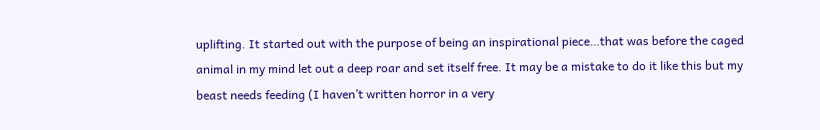uplifting. It started out with the purpose of being an inspirational piece…that was before the caged animal in my mind let out a deep roar and set itself free. It may be a mistake to do it like this but my beast needs feeding (I haven’t written horror in a very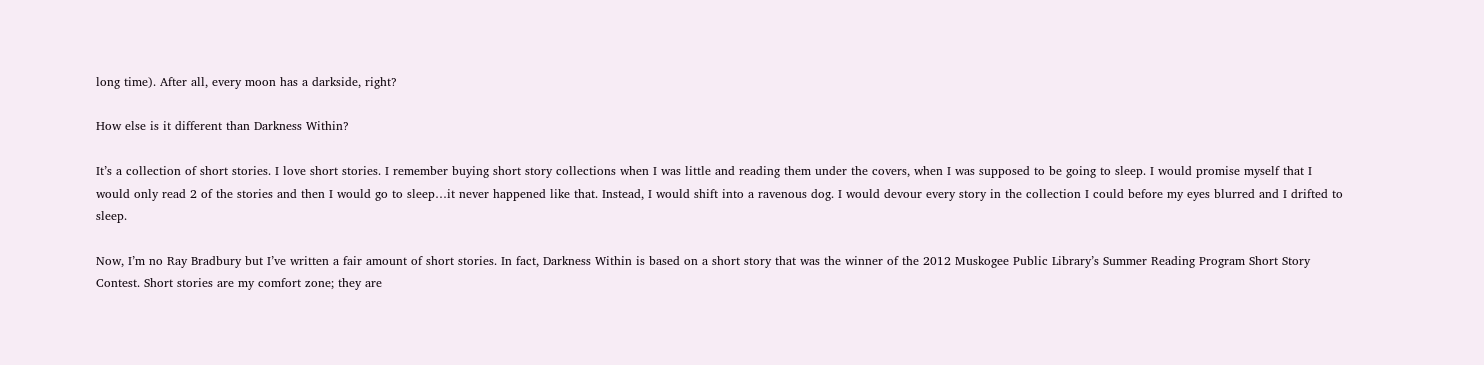long time). After all, every moon has a darkside, right?

How else is it different than Darkness Within?

It’s a collection of short stories. I love short stories. I remember buying short story collections when I was little and reading them under the covers, when I was supposed to be going to sleep. I would promise myself that I would only read 2 of the stories and then I would go to sleep…it never happened like that. Instead, I would shift into a ravenous dog. I would devour every story in the collection I could before my eyes blurred and I drifted to sleep.

Now, I’m no Ray Bradbury but I’ve written a fair amount of short stories. In fact, Darkness Within is based on a short story that was the winner of the 2012 Muskogee Public Library’s Summer Reading Program Short Story Contest. Short stories are my comfort zone; they are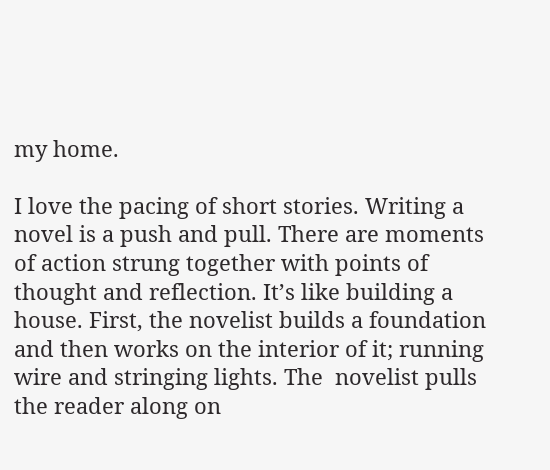my home.

I love the pacing of short stories. Writing a novel is a push and pull. There are moments of action strung together with points of thought and reflection. It’s like building a house. First, the novelist builds a foundation and then works on the interior of it; running wire and stringing lights. The  novelist pulls the reader along on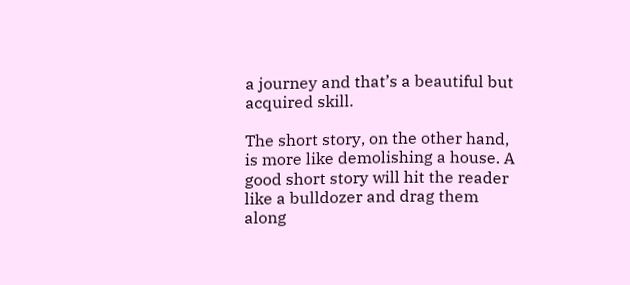a journey and that’s a beautiful but acquired skill.

The short story, on the other hand, is more like demolishing a house. A good short story will hit the reader like a bulldozer and drag them along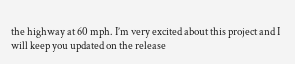the highway at 60 mph. I’m very excited about this project and I will keep you updated on the release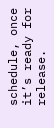schedule, once it’s ready for release.